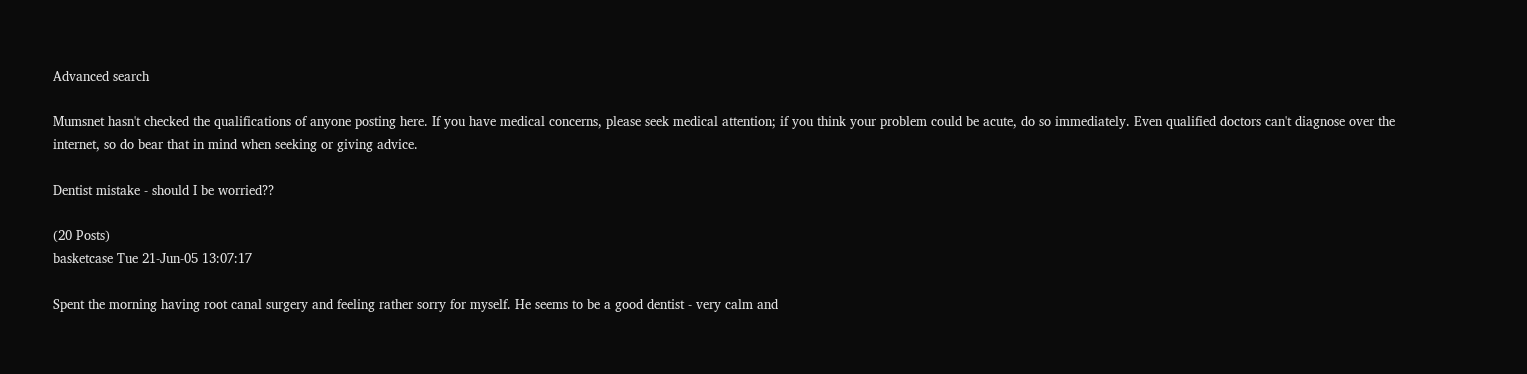Advanced search

Mumsnet hasn't checked the qualifications of anyone posting here. If you have medical concerns, please seek medical attention; if you think your problem could be acute, do so immediately. Even qualified doctors can't diagnose over the internet, so do bear that in mind when seeking or giving advice.

Dentist mistake - should I be worried??

(20 Posts)
basketcase Tue 21-Jun-05 13:07:17

Spent the morning having root canal surgery and feeling rather sorry for myself. He seems to be a good dentist - very calm and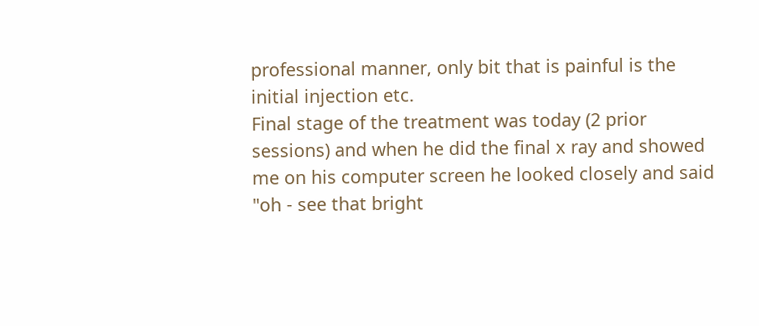professional manner, only bit that is painful is the initial injection etc.
Final stage of the treatment was today (2 prior sessions) and when he did the final x ray and showed me on his computer screen he looked closely and said "oh - see that bright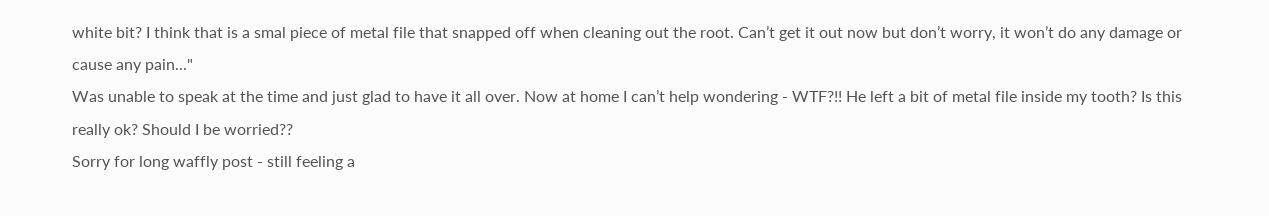white bit? I think that is a smal piece of metal file that snapped off when cleaning out the root. Can’t get it out now but don’t worry, it won’t do any damage or cause any pain..."
Was unable to speak at the time and just glad to have it all over. Now at home I can’t help wondering - WTF?!! He left a bit of metal file inside my tooth? Is this really ok? Should I be worried??
Sorry for long waffly post - still feeling a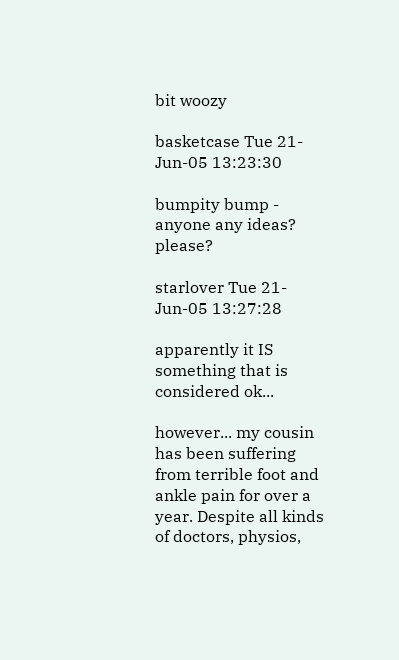bit woozy

basketcase Tue 21-Jun-05 13:23:30

bumpity bump - anyone any ideas? please?

starlover Tue 21-Jun-05 13:27:28

apparently it IS something that is considered ok...

however... my cousin has been suffering from terrible foot and ankle pain for over a year. Despite all kinds of doctors, physios,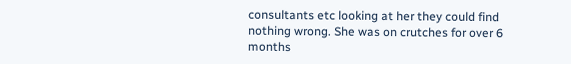consultants etc looking at her they could find nothing wrong. She was on crutches for over 6 months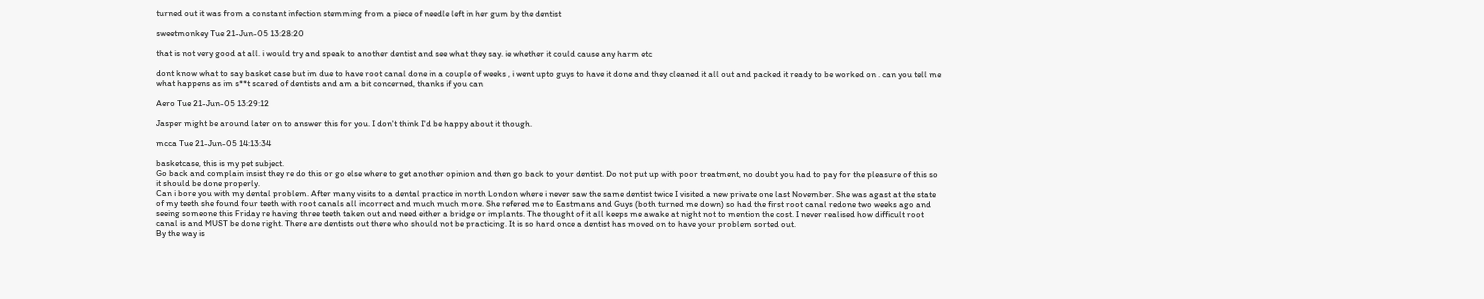turned out it was from a constant infection stemming from a piece of needle left in her gum by the dentist

sweetmonkey Tue 21-Jun-05 13:28:20

that is not very good at all. i would try and speak to another dentist and see what they say. ie whether it could cause any harm etc

dont know what to say basket case but im due to have root canal done in a couple of weeks , i went upto guys to have it done and they cleaned it all out and packed it ready to be worked on . can you tell me what happens as im s**t scared of dentists and am a bit concerned, thanks if you can

Aero Tue 21-Jun-05 13:29:12

Jasper might be around later on to answer this for you. I don't think I'd be happy about it though.

mcca Tue 21-Jun-05 14:13:34

basketcase, this is my pet subject.
Go back and complain insist they re do this or go else where to get another opinion and then go back to your dentist. Do not put up with poor treatment, no doubt you had to pay for the pleasure of this so it should be done properly.
Can i bore you with my dental problem. After many visits to a dental practice in north London where i never saw the same dentist twice I visited a new private one last November. She was agast at the state of my teeth she found four teeth with root canals all incorrect and much much more. She refered me to Eastmans and Guys (both turned me down) so had the first root canal redone two weeks ago and seeing someone this Friday re having three teeth taken out and need either a bridge or implants. The thought of it all keeps me awake at night not to mention the cost. I never realised how difficult root canal is and MUST be done right. There are dentists out there who should not be practicing. It is so hard once a dentist has moved on to have your problem sorted out.
By the way is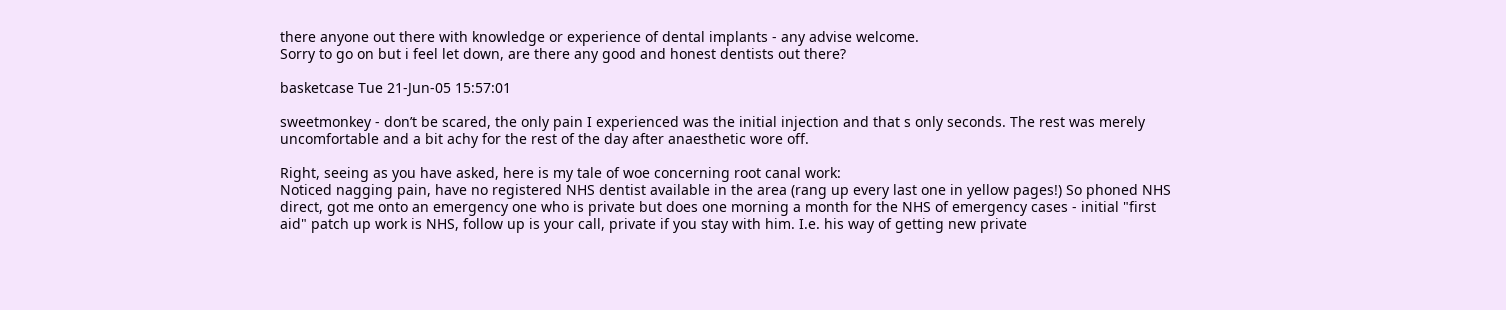there anyone out there with knowledge or experience of dental implants - any advise welcome.
Sorry to go on but i feel let down, are there any good and honest dentists out there?

basketcase Tue 21-Jun-05 15:57:01

sweetmonkey - don’t be scared, the only pain I experienced was the initial injection and that s only seconds. The rest was merely uncomfortable and a bit achy for the rest of the day after anaesthetic wore off.

Right, seeing as you have asked, here is my tale of woe concerning root canal work:
Noticed nagging pain, have no registered NHS dentist available in the area (rang up every last one in yellow pages!) So phoned NHS direct, got me onto an emergency one who is private but does one morning a month for the NHS of emergency cases - initial "first aid" patch up work is NHS, follow up is your call, private if you stay with him. I.e. his way of getting new private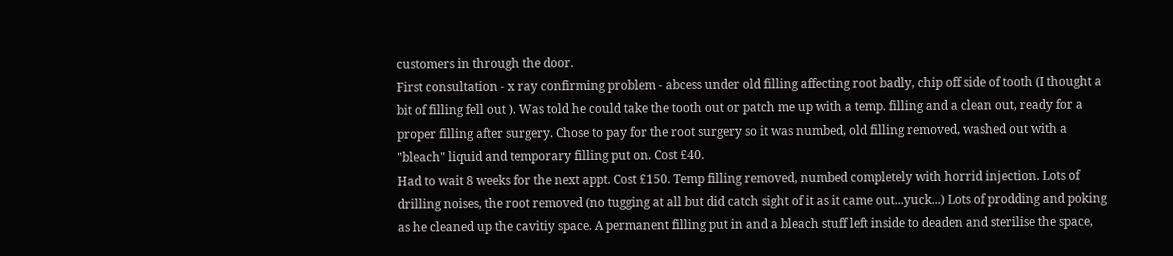customers in through the door.
First consultation - x ray confirming problem - abcess under old filling affecting root badly, chip off side of tooth (I thought a bit of filling fell out ). Was told he could take the tooth out or patch me up with a temp. filling and a clean out, ready for a proper filling after surgery. Chose to pay for the root surgery so it was numbed, old filling removed, washed out with a "bleach" liquid and temporary filling put on. Cost £40.
Had to wait 8 weeks for the next appt. Cost £150. Temp filling removed, numbed completely with horrid injection. Lots of drilling noises, the root removed (no tugging at all but did catch sight of it as it came out...yuck...) Lots of prodding and poking as he cleaned up the cavitiy space. A permanent filling put in and a bleach stuff left inside to deaden and sterilise the space,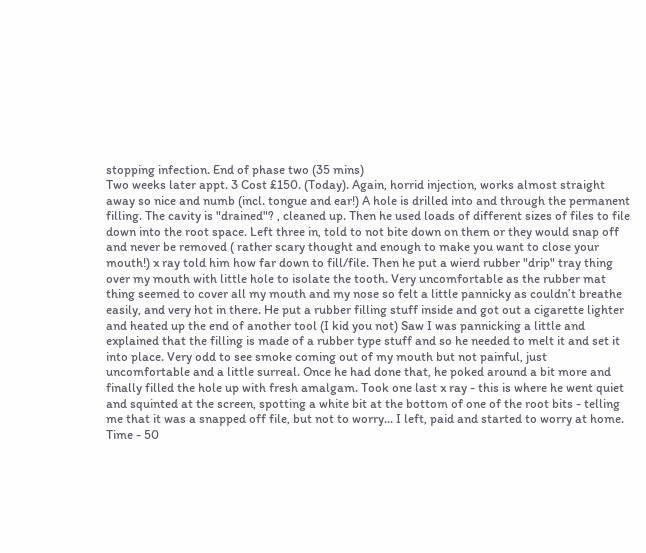stopping infection. End of phase two (35 mins)
Two weeks later appt. 3 Cost £150. (Today). Again, horrid injection, works almost straight away so nice and numb (incl. tongue and ear!) A hole is drilled into and through the permanent filling. The cavity is "drained"? , cleaned up. Then he used loads of different sizes of files to file down into the root space. Left three in, told to not bite down on them or they would snap off and never be removed ( rather scary thought and enough to make you want to close your mouth!) x ray told him how far down to fill/file. Then he put a wierd rubber "drip" tray thing over my mouth with little hole to isolate the tooth. Very uncomfortable as the rubber mat thing seemed to cover all my mouth and my nose so felt a little pannicky as couldn’t breathe easily, and very hot in there. He put a rubber filling stuff inside and got out a cigarette lighter and heated up the end of another tool (I kid you not) Saw I was pannicking a little and explained that the filling is made of a rubber type stuff and so he needed to melt it and set it into place. Very odd to see smoke coming out of my mouth but not painful, just uncomfortable and a little surreal. Once he had done that, he poked around a bit more and finally filled the hole up with fresh amalgam. Took one last x ray - this is where he went quiet and squinted at the screen, spotting a white bit at the bottom of one of the root bits - telling me that it was a snapped off file, but not to worry... I left, paid and started to worry at home. Time - 50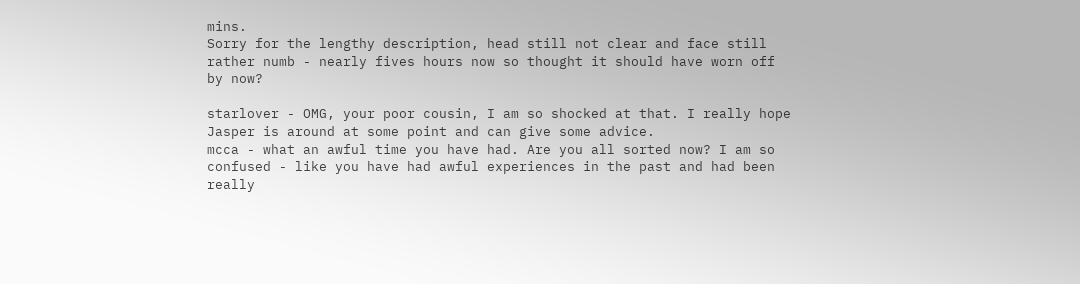mins.
Sorry for the lengthy description, head still not clear and face still rather numb - nearly fives hours now so thought it should have worn off by now?

starlover - OMG, your poor cousin, I am so shocked at that. I really hope Jasper is around at some point and can give some advice.
mcca - what an awful time you have had. Are you all sorted now? I am so confused - like you have had awful experiences in the past and had been really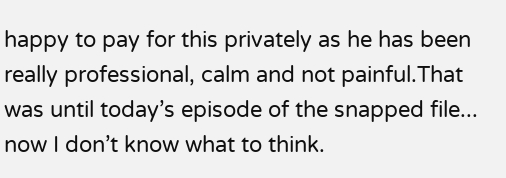happy to pay for this privately as he has been really professional, calm and not painful.That was until today’s episode of the snapped file... now I don’t know what to think.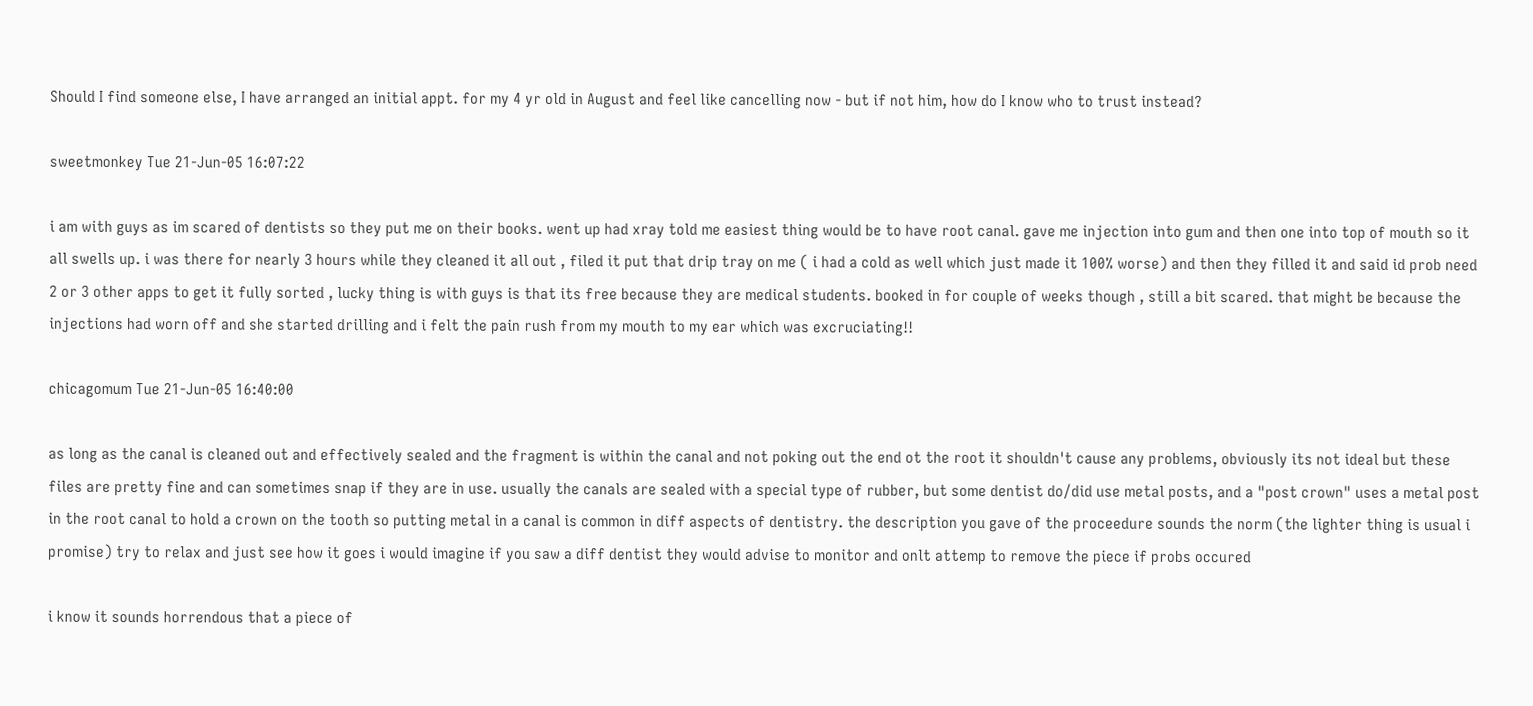Should I find someone else, I have arranged an initial appt. for my 4 yr old in August and feel like cancelling now - but if not him, how do I know who to trust instead?

sweetmonkey Tue 21-Jun-05 16:07:22

i am with guys as im scared of dentists so they put me on their books. went up had xray told me easiest thing would be to have root canal. gave me injection into gum and then one into top of mouth so it all swells up. i was there for nearly 3 hours while they cleaned it all out , filed it put that drip tray on me ( i had a cold as well which just made it 100% worse) and then they filled it and said id prob need 2 or 3 other apps to get it fully sorted , lucky thing is with guys is that its free because they are medical students. booked in for couple of weeks though , still a bit scared. that might be because the injections had worn off and she started drilling and i felt the pain rush from my mouth to my ear which was excruciating!!

chicagomum Tue 21-Jun-05 16:40:00

as long as the canal is cleaned out and effectively sealed and the fragment is within the canal and not poking out the end ot the root it shouldn't cause any problems, obviously its not ideal but these files are pretty fine and can sometimes snap if they are in use. usually the canals are sealed with a special type of rubber, but some dentist do/did use metal posts, and a "post crown" uses a metal post in the root canal to hold a crown on the tooth so putting metal in a canal is common in diff aspects of dentistry. the description you gave of the proceedure sounds the norm (the lighter thing is usual i promise) try to relax and just see how it goes i would imagine if you saw a diff dentist they would advise to monitor and onlt attemp to remove the piece if probs occured

i know it sounds horrendous that a piece of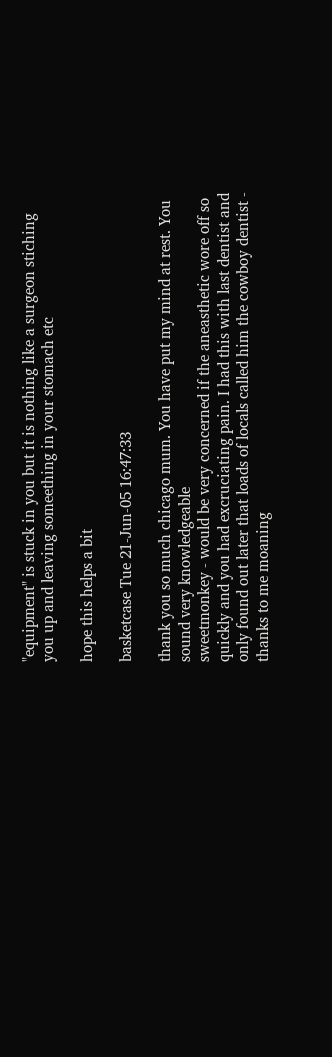"equipment" is stuck in you but it is nothing like a surgeon stiching you up and leaving someething in your stomach etc

hope this helps a bit

basketcase Tue 21-Jun-05 16:47:33

thank you so much chicago mum. You have put my mind at rest. You sound very knowledgeable
sweetmonkey - would be very concerned if the aneasthetic wore off so quickly and you had excruciating pain. I had this with last dentist and only found out later that loads of locals called him the cowboy dentist - thanks to me moaning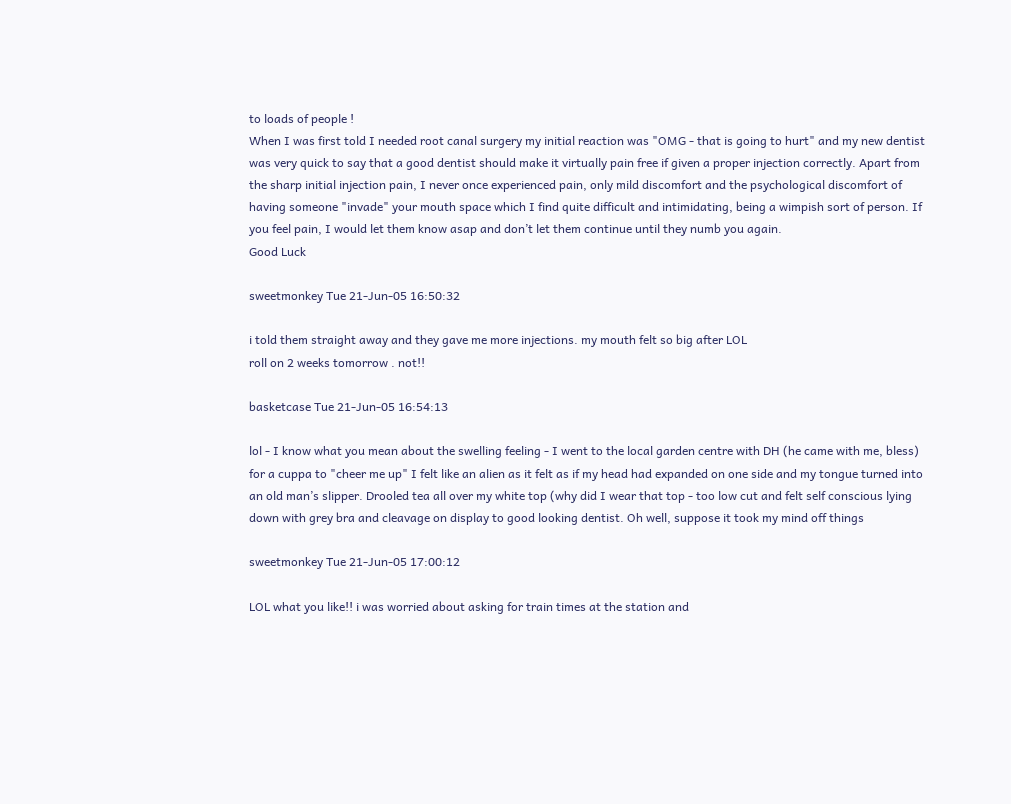to loads of people !
When I was first told I needed root canal surgery my initial reaction was "OMG - that is going to hurt" and my new dentist was very quick to say that a good dentist should make it virtually pain free if given a proper injection correctly. Apart from the sharp initial injection pain, I never once experienced pain, only mild discomfort and the psychological discomfort of having someone "invade" your mouth space which I find quite difficult and intimidating, being a wimpish sort of person. If you feel pain, I would let them know asap and don’t let them continue until they numb you again.
Good Luck

sweetmonkey Tue 21-Jun-05 16:50:32

i told them straight away and they gave me more injections. my mouth felt so big after LOL
roll on 2 weeks tomorrow . not!!

basketcase Tue 21-Jun-05 16:54:13

lol - I know what you mean about the swelling feeling - I went to the local garden centre with DH (he came with me, bless) for a cuppa to "cheer me up" I felt like an alien as it felt as if my head had expanded on one side and my tongue turned into an old man’s slipper. Drooled tea all over my white top (why did I wear that top - too low cut and felt self conscious lying down with grey bra and cleavage on display to good looking dentist. Oh well, suppose it took my mind off things

sweetmonkey Tue 21-Jun-05 17:00:12

LOL what you like!! i was worried about asking for train times at the station and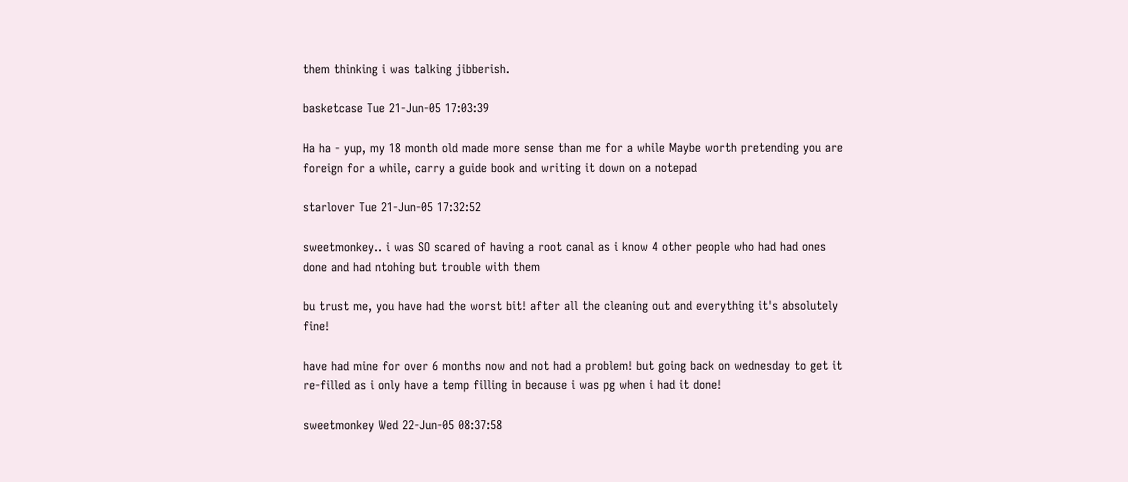them thinking i was talking jibberish.

basketcase Tue 21-Jun-05 17:03:39

Ha ha - yup, my 18 month old made more sense than me for a while Maybe worth pretending you are foreign for a while, carry a guide book and writing it down on a notepad

starlover Tue 21-Jun-05 17:32:52

sweetmonkey.. i was SO scared of having a root canal as i know 4 other people who had had ones done and had ntohing but trouble with them

bu trust me, you have had the worst bit! after all the cleaning out and everything it's absolutely fine!

have had mine for over 6 months now and not had a problem! but going back on wednesday to get it re-filled as i only have a temp filling in because i was pg when i had it done!

sweetmonkey Wed 22-Jun-05 08:37:58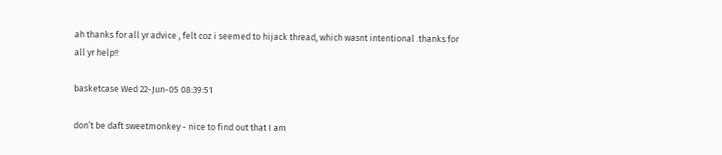ah thanks for all yr advice , felt coz i seemed to hijack thread, which wasnt intentional .thanks for all yr help!!

basketcase Wed 22-Jun-05 08:39:51

don’t be daft sweetmonkey - nice to find out that I am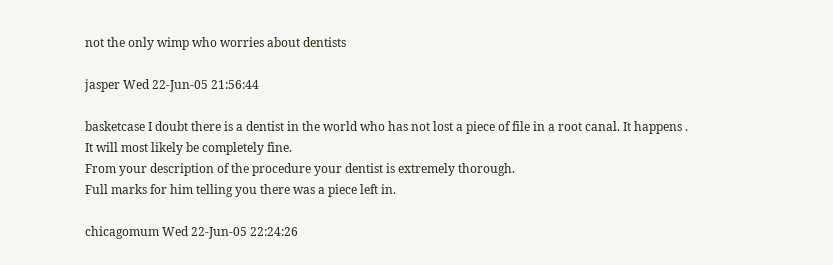not the only wimp who worries about dentists

jasper Wed 22-Jun-05 21:56:44

basketcase I doubt there is a dentist in the world who has not lost a piece of file in a root canal. It happens .
It will most likely be completely fine.
From your description of the procedure your dentist is extremely thorough.
Full marks for him telling you there was a piece left in.

chicagomum Wed 22-Jun-05 22:24:26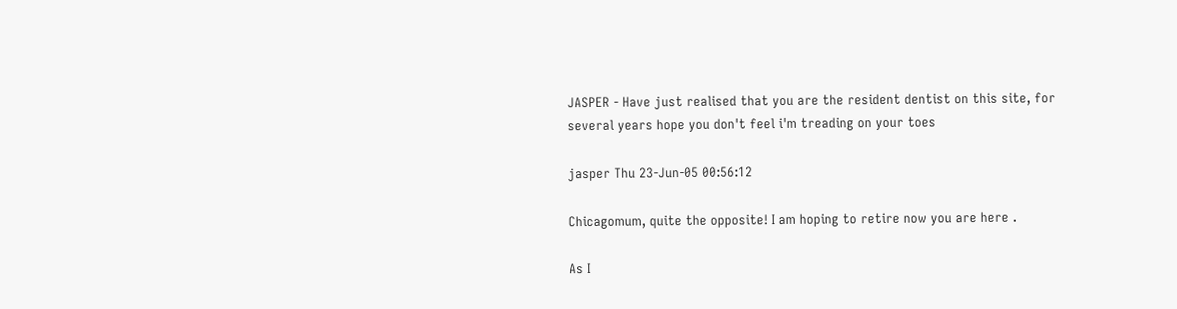JASPER - Have just realised that you are the resident dentist on this site, for several years hope you don't feel i'm treading on your toes

jasper Thu 23-Jun-05 00:56:12

Chicagomum, quite the opposite! I am hoping to retire now you are here .

As I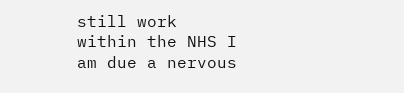still work within the NHS I am due a nervous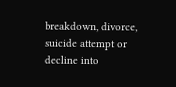breakdown, divorce, suicide attempt or decline into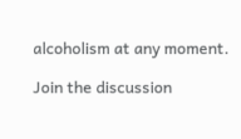alcoholism at any moment.

Join the discussion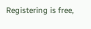Registering is free,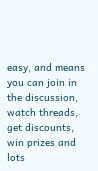easy, and means you can join in the discussion, watch threads, get discounts, win prizes and lots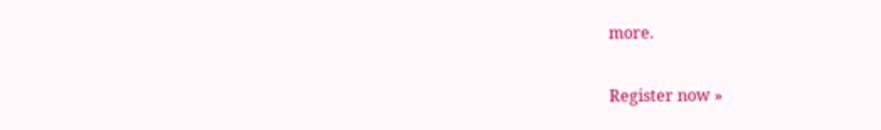more.

Register now »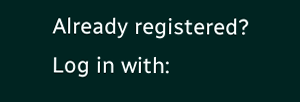Already registered? Log in with: